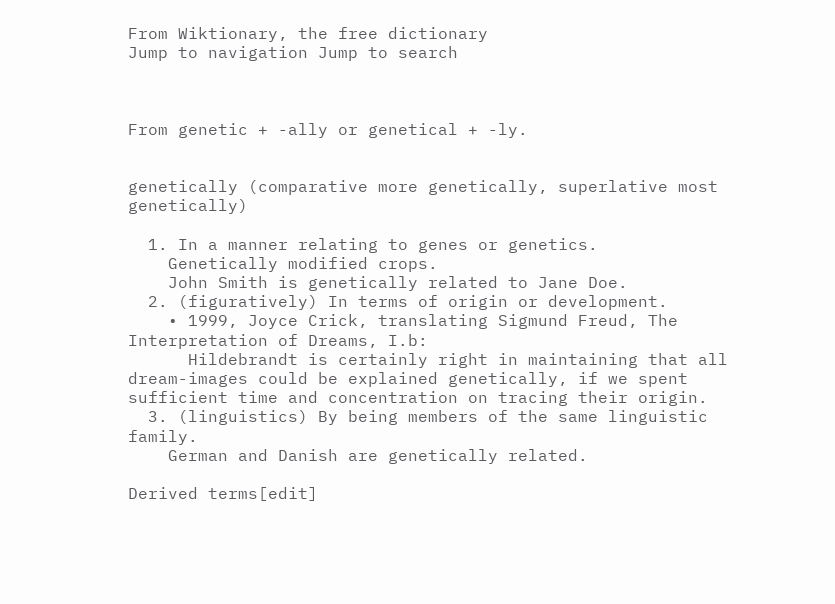From Wiktionary, the free dictionary
Jump to navigation Jump to search



From genetic + -ally or genetical + -ly.


genetically (comparative more genetically, superlative most genetically)

  1. In a manner relating to genes or genetics.
    Genetically modified crops.
    John Smith is genetically related to Jane Doe.
  2. (figuratively) In terms of origin or development.
    • 1999, Joyce Crick, translating Sigmund Freud, The Interpretation of Dreams, I.b:
      Hildebrandt is certainly right in maintaining that all dream-images could be explained genetically, if we spent sufficient time and concentration on tracing their origin.
  3. (linguistics) By being members of the same linguistic family.
    German and Danish are genetically related.

Derived terms[edit]